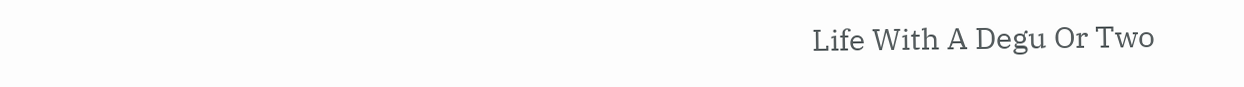Life With A Degu Or Two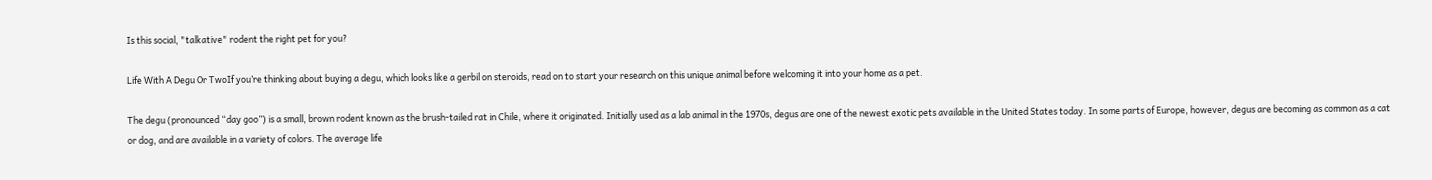Is this social, "talkative" rodent the right pet for you?

Life With A Degu Or TwoIf you’re thinking about buying a degu, which looks like a gerbil on steroids, read on to start your research on this unique animal before welcoming it into your home as a pet.

The degu (pronounced “day goo”) is a small, brown rodent known as the brush-tailed rat in Chile, where it originated. Initially used as a lab animal in the 1970s, degus are one of the newest exotic pets available in the United States today. In some parts of Europe, however, degus are becoming as common as a cat or dog, and are available in a variety of colors. The average life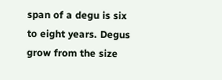span of a degu is six to eight years. Degus grow from the size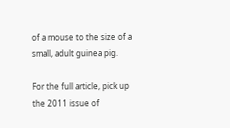of a mouse to the size of a small, adult guinea pig.

For the full article, pick up the 2011 issue of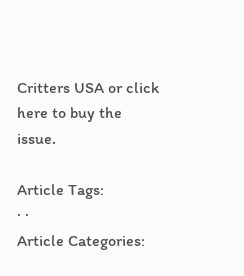Critters USA or click here to buy the issue.

Article Tags:
· ·
Article Categories: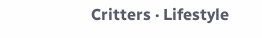Critters · Lifestyle